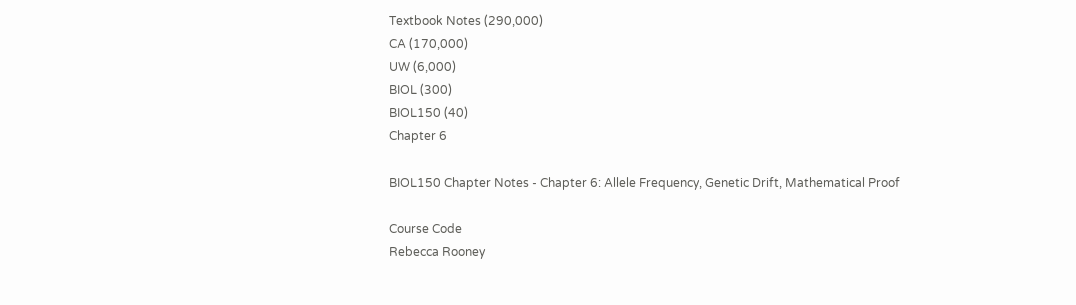Textbook Notes (290,000)
CA (170,000)
UW (6,000)
BIOL (300)
BIOL150 (40)
Chapter 6

BIOL150 Chapter Notes - Chapter 6: Allele Frequency, Genetic Drift, Mathematical Proof

Course Code
Rebecca Rooney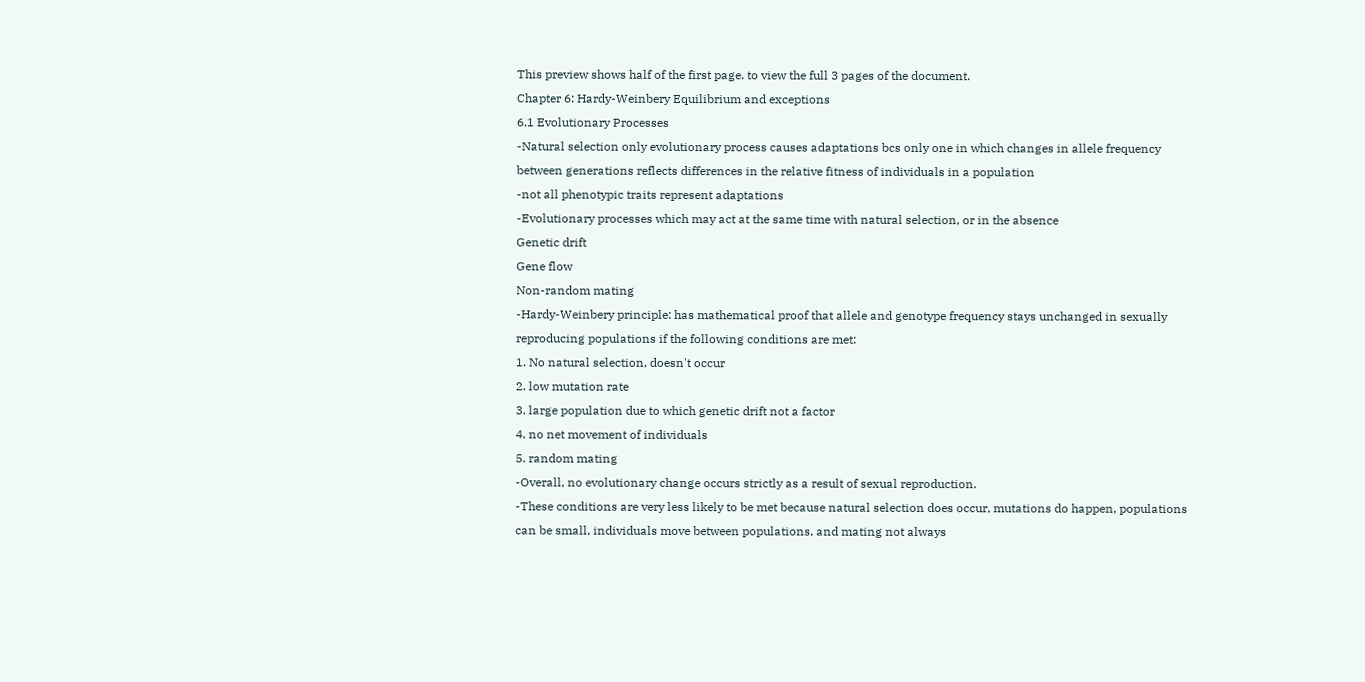This preview shows half of the first page. to view the full 3 pages of the document.
Chapter 6: Hardy-Weinbery Equilibrium and exceptions
6.1 Evolutionary Processes
-Natural selection only evolutionary process causes adaptations bcs only one in which changes in allele frequency
between generations reflects differences in the relative fitness of individuals in a population
-not all phenotypic traits represent adaptations
-Evolutionary processes which may act at the same time with natural selection, or in the absence
Genetic drift
Gene flow
Non-random mating
-Hardy-Weinbery principle: has mathematical proof that allele and genotype frequency stays unchanged in sexually
reproducing populations if the following conditions are met:
1. No natural selection, doesn't occur
2. low mutation rate
3. large population due to which genetic drift not a factor
4. no net movement of individuals
5. random mating
-Overall, no evolutionary change occurs strictly as a result of sexual reproduction.
-These conditions are very less likely to be met because natural selection does occur, mutations do happen, populations
can be small, individuals move between populations, and mating not always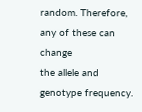random. Therefore, any of these can change
the allele and genotype frequency.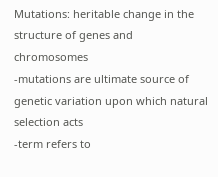Mutations: heritable change in the structure of genes and chromosomes
-mutations are ultimate source of genetic variation upon which natural selection acts
-term refers to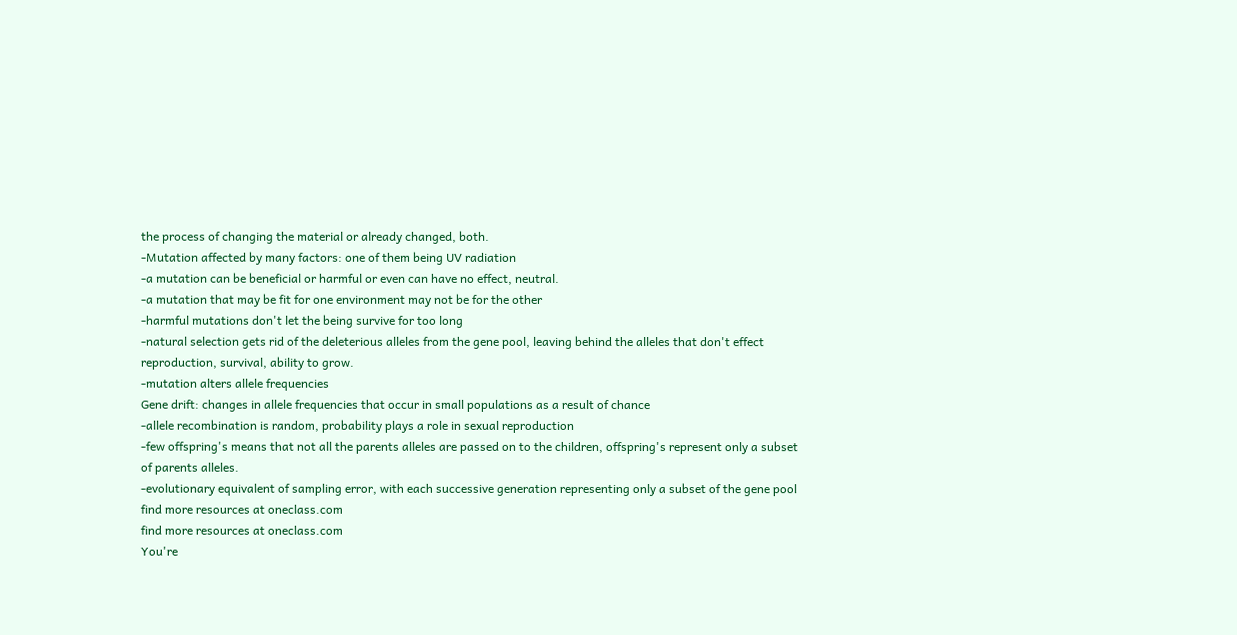the process of changing the material or already changed, both.
-Mutation affected by many factors: one of them being UV radiation
-a mutation can be beneficial or harmful or even can have no effect, neutral.
-a mutation that may be fit for one environment may not be for the other
-harmful mutations don't let the being survive for too long
-natural selection gets rid of the deleterious alleles from the gene pool, leaving behind the alleles that don't effect
reproduction, survival, ability to grow.
-mutation alters allele frequencies
Gene drift: changes in allele frequencies that occur in small populations as a result of chance
-allele recombination is random, probability plays a role in sexual reproduction
-few offspring's means that not all the parents alleles are passed on to the children, offspring's represent only a subset
of parents alleles.
-evolutionary equivalent of sampling error, with each successive generation representing only a subset of the gene pool
find more resources at oneclass.com
find more resources at oneclass.com
You're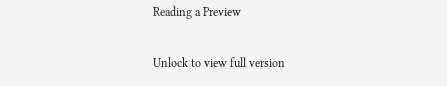Reading a Preview

Unlock to view full version